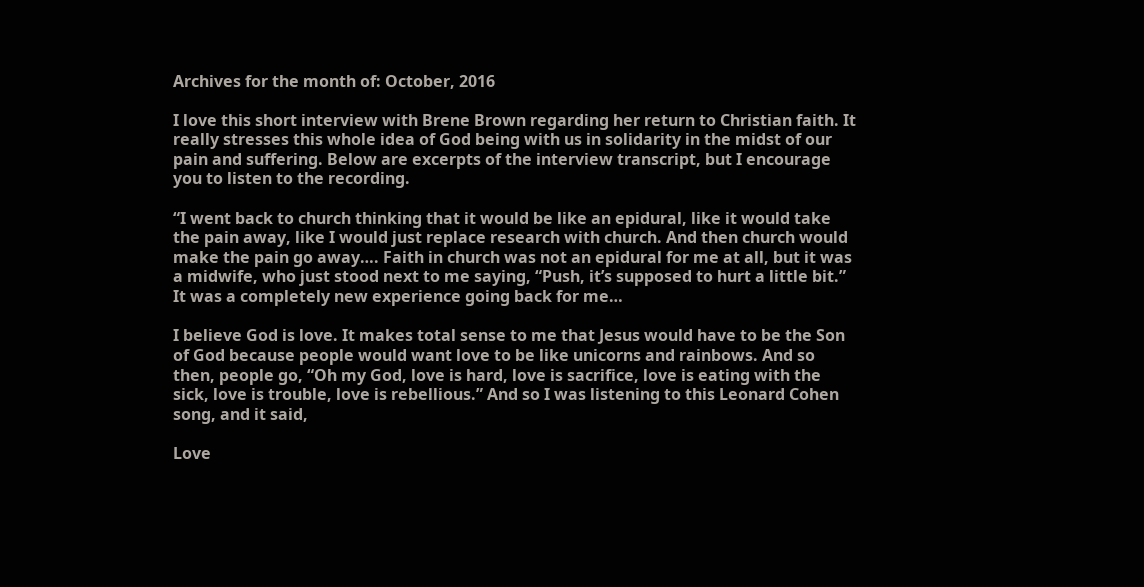Archives for the month of: October, 2016

I love this short interview with Brene Brown regarding her return to Christian faith. It really stresses this whole idea of God being with us in solidarity in the midst of our pain and suffering. Below are excerpts of the interview transcript, but I encourage you to listen to the recording.

“I went back to church thinking that it would be like an epidural, like it would take the pain away, like I would just replace research with church. And then church would make the pain go away…. Faith in church was not an epidural for me at all, but it was a midwife, who just stood next to me saying, “Push, it’s supposed to hurt a little bit.” It was a completely new experience going back for me…

I believe God is love. It makes total sense to me that Jesus would have to be the Son of God because people would want love to be like unicorns and rainbows. And so then, people go, “Oh my God, love is hard, love is sacrifice, love is eating with the sick, love is trouble, love is rebellious.” And so I was listening to this Leonard Cohen song, and it said,

Love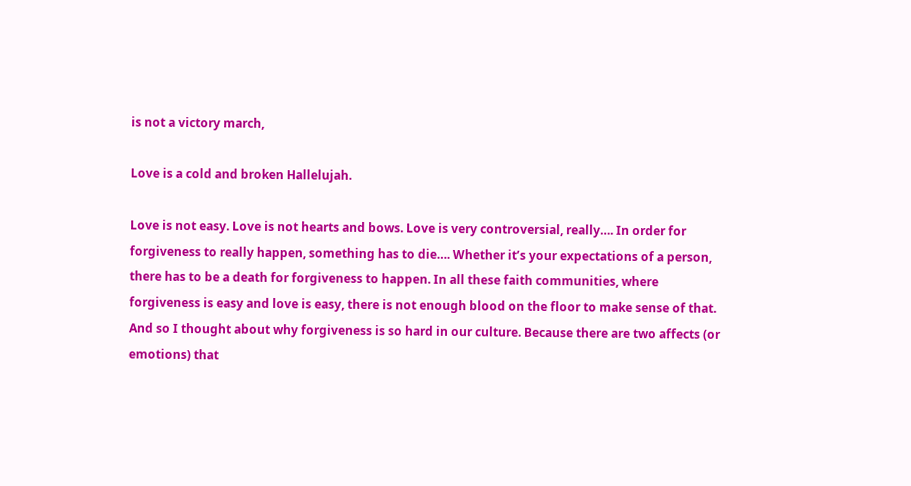is not a victory march,

Love is a cold and broken Hallelujah.

Love is not easy. Love is not hearts and bows. Love is very controversial, really…. In order for forgiveness to really happen, something has to die…. Whether it’s your expectations of a person, there has to be a death for forgiveness to happen. In all these faith communities, where forgiveness is easy and love is easy, there is not enough blood on the floor to make sense of that. And so I thought about why forgiveness is so hard in our culture. Because there are two affects (or emotions) that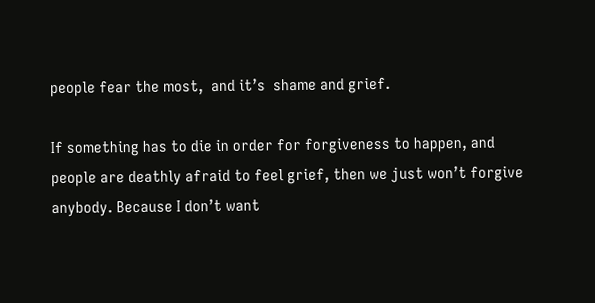people fear the most,  and it’s  shame and grief.

If something has to die in order for forgiveness to happen, and people are deathly afraid to feel grief, then we just won’t forgive anybody. Because I don’t want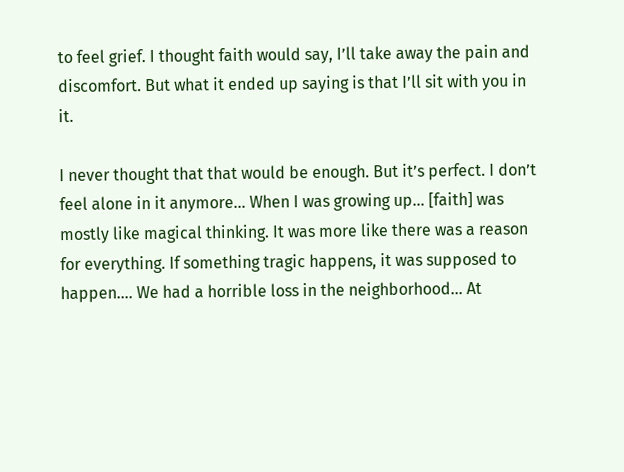to feel grief. I thought faith would say, I’ll take away the pain and discomfort. But what it ended up saying is that I’ll sit with you in it.

I never thought that that would be enough. But it’s perfect. I don’t feel alone in it anymore… When I was growing up… [faith] was mostly like magical thinking. It was more like there was a reason for everything. If something tragic happens, it was supposed to happen…. We had a horrible loss in the neighborhood… At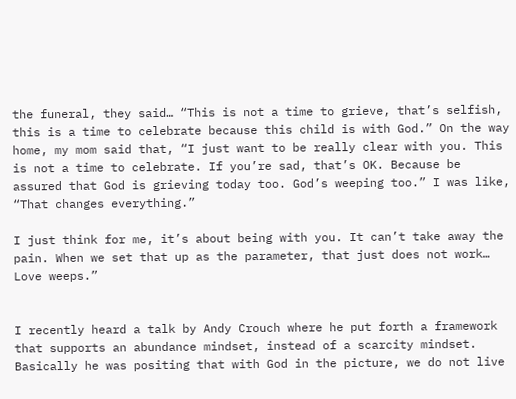the funeral, they said… “This is not a time to grieve, that’s selfish, this is a time to celebrate because this child is with God.” On the way home, my mom said that, “I just want to be really clear with you. This is not a time to celebrate. If you’re sad, that’s OK. Because be assured that God is grieving today too. God’s weeping too.” I was like, “That changes everything.”

I just think for me, it’s about being with you. It can’t take away the pain. When we set that up as the parameter, that just does not work… Love weeps.”


I recently heard a talk by Andy Crouch where he put forth a framework that supports an abundance mindset, instead of a scarcity mindset. Basically he was positing that with God in the picture, we do not live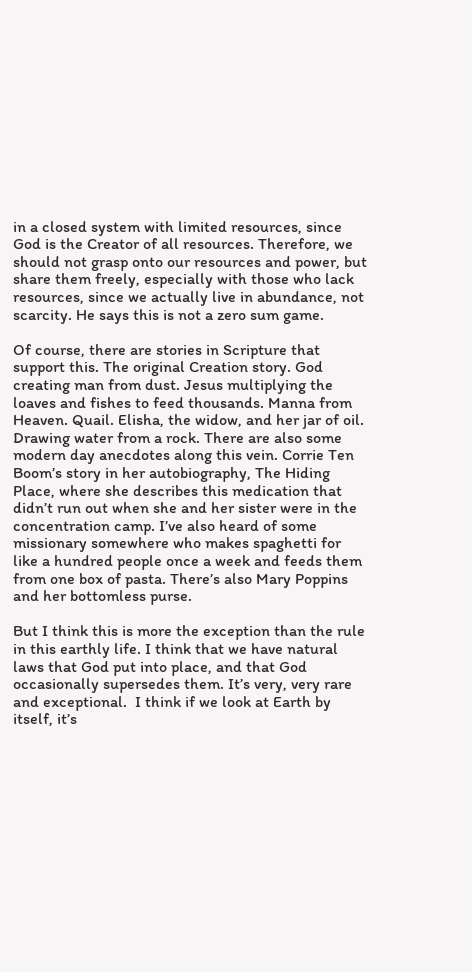in a closed system with limited resources, since God is the Creator of all resources. Therefore, we should not grasp onto our resources and power, but share them freely, especially with those who lack resources, since we actually live in abundance, not scarcity. He says this is not a zero sum game.

Of course, there are stories in Scripture that support this. The original Creation story. God creating man from dust. Jesus multiplying the loaves and fishes to feed thousands. Manna from Heaven. Quail. Elisha, the widow, and her jar of oil. Drawing water from a rock. There are also some modern day anecdotes along this vein. Corrie Ten Boom’s story in her autobiography, The Hiding Place, where she describes this medication that didn’t run out when she and her sister were in the concentration camp. I’ve also heard of some missionary somewhere who makes spaghetti for like a hundred people once a week and feeds them from one box of pasta. There’s also Mary Poppins and her bottomless purse.

But I think this is more the exception than the rule in this earthly life. I think that we have natural laws that God put into place, and that God occasionally supersedes them. It’s very, very rare and exceptional.  I think if we look at Earth by itself, it’s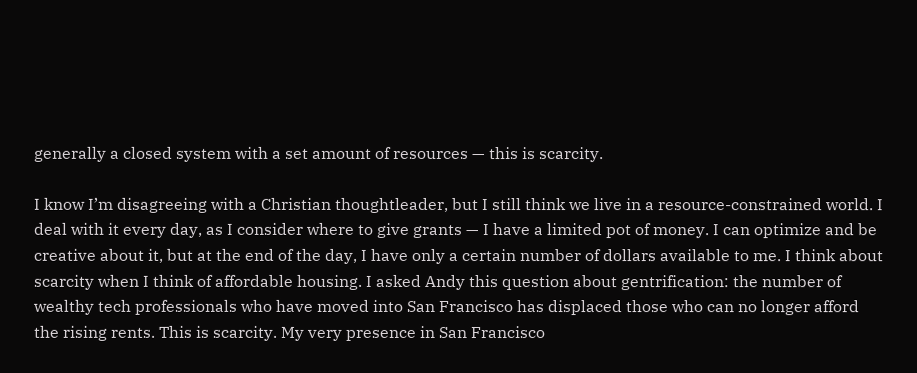generally a closed system with a set amount of resources — this is scarcity.

I know I’m disagreeing with a Christian thoughtleader, but I still think we live in a resource-constrained world. I deal with it every day, as I consider where to give grants — I have a limited pot of money. I can optimize and be creative about it, but at the end of the day, I have only a certain number of dollars available to me. I think about scarcity when I think of affordable housing. I asked Andy this question about gentrification: the number of wealthy tech professionals who have moved into San Francisco has displaced those who can no longer afford the rising rents. This is scarcity. My very presence in San Francisco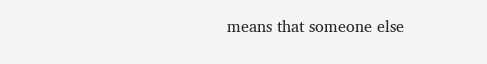means that someone else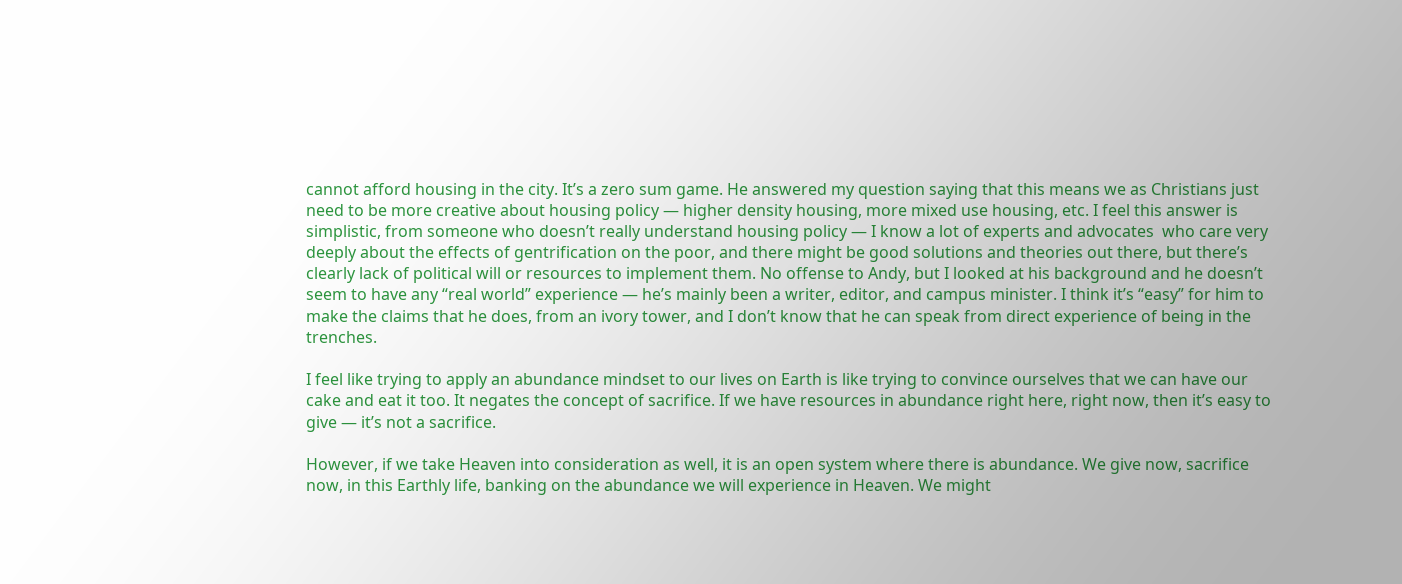cannot afford housing in the city. It’s a zero sum game. He answered my question saying that this means we as Christians just need to be more creative about housing policy — higher density housing, more mixed use housing, etc. I feel this answer is simplistic, from someone who doesn’t really understand housing policy — I know a lot of experts and advocates  who care very deeply about the effects of gentrification on the poor, and there might be good solutions and theories out there, but there’s clearly lack of political will or resources to implement them. No offense to Andy, but I looked at his background and he doesn’t seem to have any “real world” experience — he’s mainly been a writer, editor, and campus minister. I think it’s “easy” for him to make the claims that he does, from an ivory tower, and I don’t know that he can speak from direct experience of being in the trenches.

I feel like trying to apply an abundance mindset to our lives on Earth is like trying to convince ourselves that we can have our cake and eat it too. It negates the concept of sacrifice. If we have resources in abundance right here, right now, then it’s easy to give — it’s not a sacrifice.

However, if we take Heaven into consideration as well, it is an open system where there is abundance. We give now, sacrifice now, in this Earthly life, banking on the abundance we will experience in Heaven. We might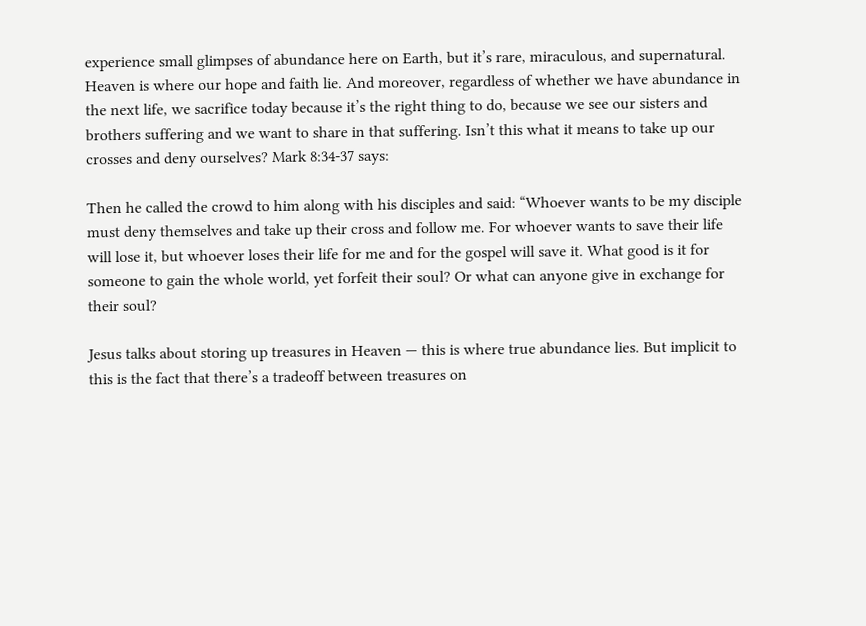experience small glimpses of abundance here on Earth, but it’s rare, miraculous, and supernatural. Heaven is where our hope and faith lie. And moreover, regardless of whether we have abundance in the next life, we sacrifice today because it’s the right thing to do, because we see our sisters and brothers suffering and we want to share in that suffering. Isn’t this what it means to take up our crosses and deny ourselves? Mark 8:34-37 says:

Then he called the crowd to him along with his disciples and said: “Whoever wants to be my disciple must deny themselves and take up their cross and follow me. For whoever wants to save their life will lose it, but whoever loses their life for me and for the gospel will save it. What good is it for someone to gain the whole world, yet forfeit their soul? Or what can anyone give in exchange for their soul?

Jesus talks about storing up treasures in Heaven — this is where true abundance lies. But implicit to this is the fact that there’s a tradeoff between treasures on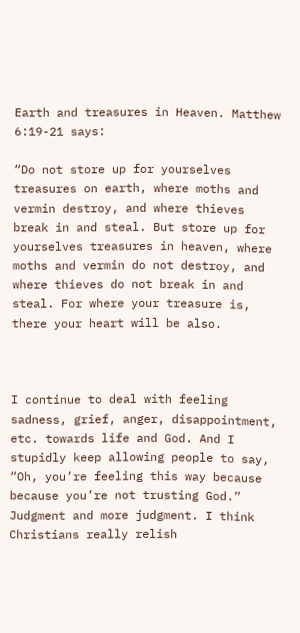Earth and treasures in Heaven. Matthew 6:19-21 says:

“Do not store up for yourselves treasures on earth, where moths and vermin destroy, and where thieves break in and steal. But store up for yourselves treasures in heaven, where moths and vermin do not destroy, and where thieves do not break in and steal. For where your treasure is, there your heart will be also.



I continue to deal with feeling sadness, grief, anger, disappointment, etc. towards life and God. And I stupidly keep allowing people to say, “Oh, you’re feeling this way because because you’re not trusting God.” Judgment and more judgment. I think Christians really relish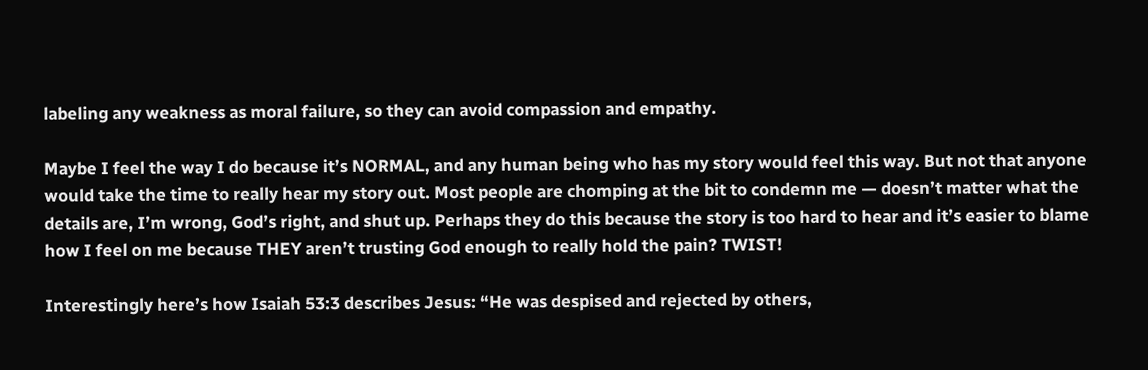labeling any weakness as moral failure, so they can avoid compassion and empathy.

Maybe I feel the way I do because it’s NORMAL, and any human being who has my story would feel this way. But not that anyone would take the time to really hear my story out. Most people are chomping at the bit to condemn me — doesn’t matter what the details are, I’m wrong, God’s right, and shut up. Perhaps they do this because the story is too hard to hear and it’s easier to blame how I feel on me because THEY aren’t trusting God enough to really hold the pain? TWIST!

Interestingly here’s how Isaiah 53:3 describes Jesus: “He was despised and rejected by others,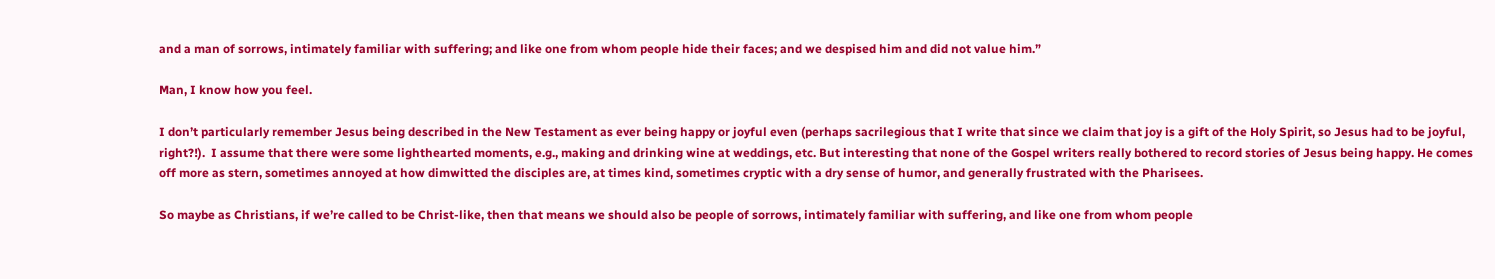and a man of sorrows, intimately familiar with suffering; and like one from whom people hide their faces; and we despised him and did not value him.”

Man, I know how you feel.

I don’t particularly remember Jesus being described in the New Testament as ever being happy or joyful even (perhaps sacrilegious that I write that since we claim that joy is a gift of the Holy Spirit, so Jesus had to be joyful, right?!).  I assume that there were some lighthearted moments, e.g., making and drinking wine at weddings, etc. But interesting that none of the Gospel writers really bothered to record stories of Jesus being happy. He comes off more as stern, sometimes annoyed at how dimwitted the disciples are, at times kind, sometimes cryptic with a dry sense of humor, and generally frustrated with the Pharisees.

So maybe as Christians, if we’re called to be Christ-like, then that means we should also be people of sorrows, intimately familiar with suffering, and like one from whom people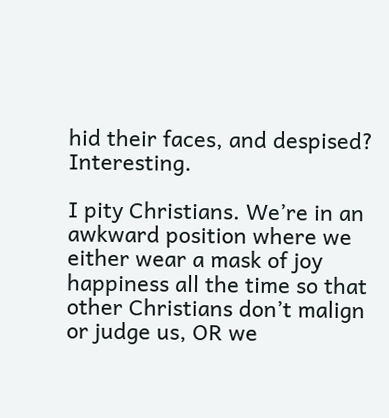hid their faces, and despised? Interesting.

I pity Christians. We’re in an awkward position where we either wear a mask of joy happiness all the time so that other Christians don’t malign or judge us, OR we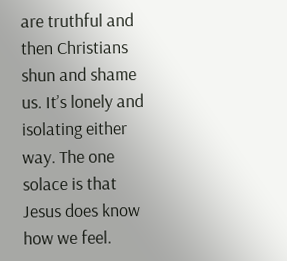are truthful and then Christians shun and shame us. It’s lonely and isolating either way. The one solace is that Jesus does know how we feel.